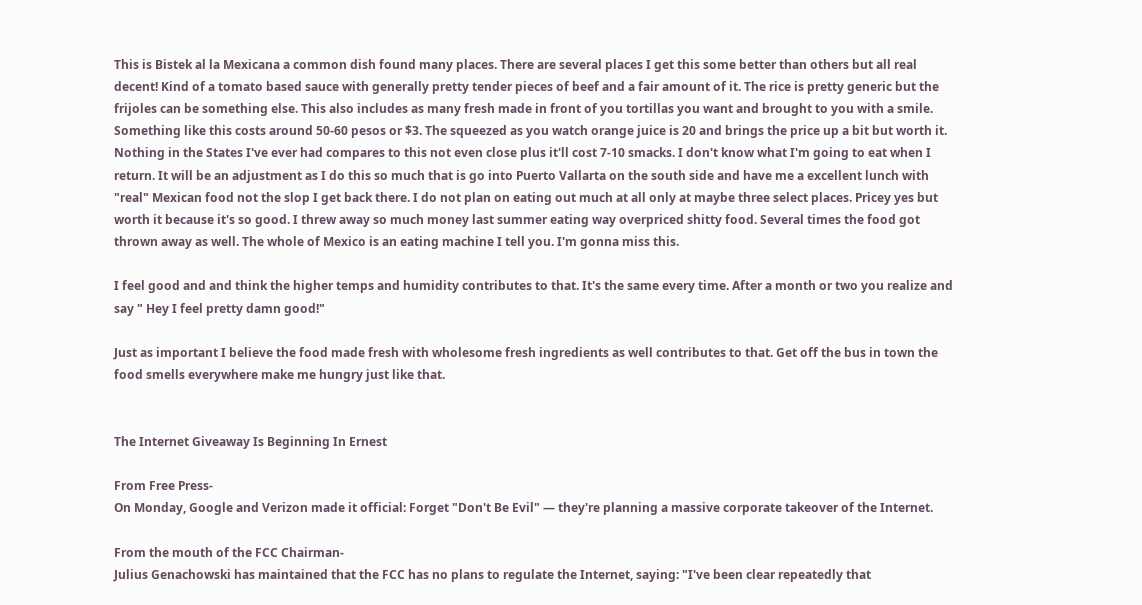This is Bistek al la Mexicana a common dish found many places. There are several places I get this some better than others but all real decent! Kind of a tomato based sauce with generally pretty tender pieces of beef and a fair amount of it. The rice is pretty generic but the frijoles can be something else. This also includes as many fresh made in front of you tortillas you want and brought to you with a smile. Something like this costs around 50-60 pesos or $3. The squeezed as you watch orange juice is 20 and brings the price up a bit but worth it. Nothing in the States I've ever had compares to this not even close plus it'll cost 7-10 smacks. I don't know what I'm going to eat when I return. It will be an adjustment as I do this so much that is go into Puerto Vallarta on the south side and have me a excellent lunch with "real" Mexican food not the slop I get back there. I do not plan on eating out much at all only at maybe three select places. Pricey yes but worth it because it's so good. I threw away so much money last summer eating way overpriced shitty food. Several times the food got thrown away as well. The whole of Mexico is an eating machine I tell you. I'm gonna miss this.

I feel good and and think the higher temps and humidity contributes to that. It's the same every time. After a month or two you realize and say " Hey I feel pretty damn good!"

Just as important I believe the food made fresh with wholesome fresh ingredients as well contributes to that. Get off the bus in town the food smells everywhere make me hungry just like that.


The Internet Giveaway Is Beginning In Ernest

From Free Press-
On Monday, Google and Verizon made it official: Forget "Don't Be Evil" — they're planning a massive corporate takeover of the Internet.

From the mouth of the FCC Chairman-
Julius Genachowski has maintained that the FCC has no plans to regulate the Internet, saying: "I've been clear repeatedly that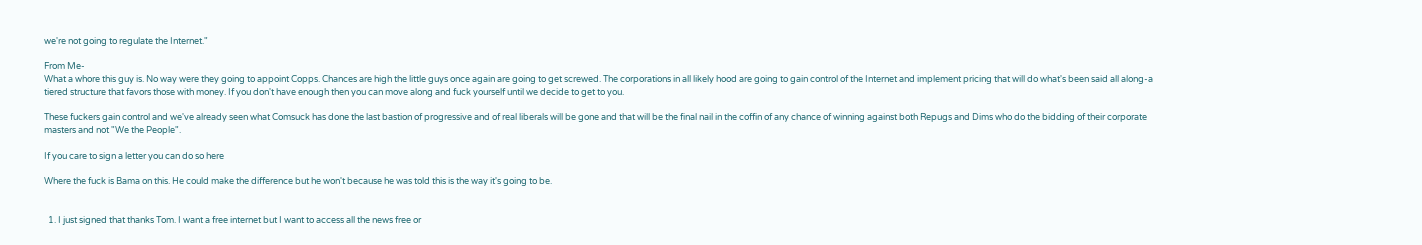we're not going to regulate the Internet."

From Me-
What a whore this guy is. No way were they going to appoint Copps. Chances are high the little guys once again are going to get screwed. The corporations in all likely hood are going to gain control of the Internet and implement pricing that will do what's been said all along-a tiered structure that favors those with money. If you don't have enough then you can move along and fuck yourself until we decide to get to you.

These fuckers gain control and we've already seen what Comsuck has done the last bastion of progressive and of real liberals will be gone and that will be the final nail in the coffin of any chance of winning against both Repugs and Dims who do the bidding of their corporate masters and not "We the People".

If you care to sign a letter you can do so here

Where the fuck is Bama on this. He could make the difference but he won't because he was told this is the way it's going to be.


  1. I just signed that thanks Tom. I want a free internet but I want to access all the news free or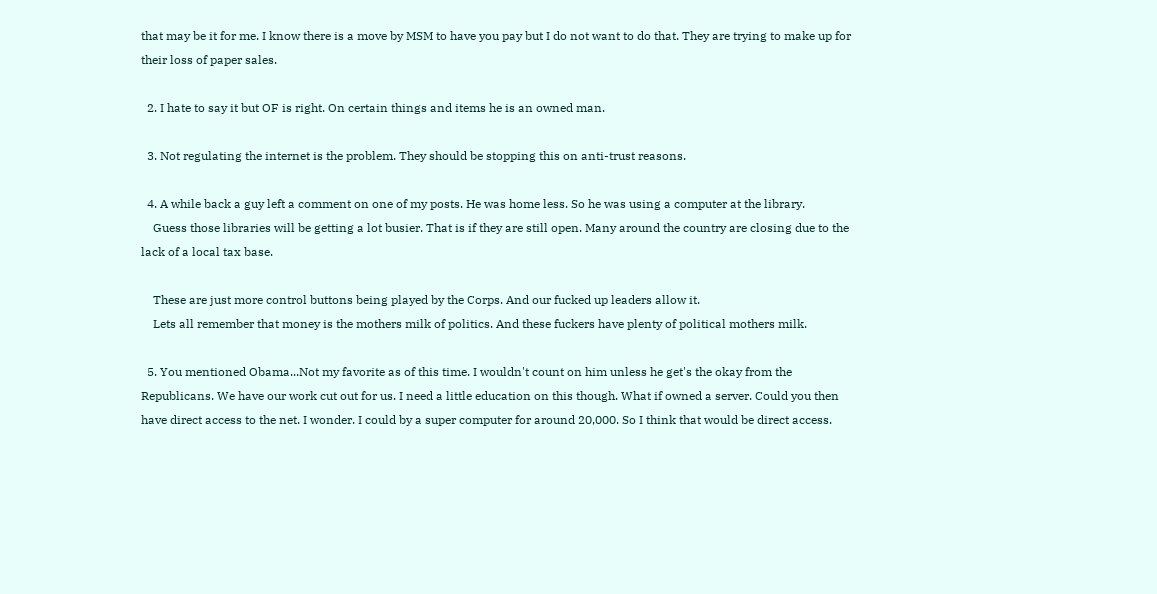that may be it for me. I know there is a move by MSM to have you pay but I do not want to do that. They are trying to make up for their loss of paper sales.

  2. I hate to say it but OF is right. On certain things and items he is an owned man.

  3. Not regulating the internet is the problem. They should be stopping this on anti-trust reasons.

  4. A while back a guy left a comment on one of my posts. He was home less. So he was using a computer at the library.
    Guess those libraries will be getting a lot busier. That is if they are still open. Many around the country are closing due to the lack of a local tax base.

    These are just more control buttons being played by the Corps. And our fucked up leaders allow it.
    Lets all remember that money is the mothers milk of politics. And these fuckers have plenty of political mothers milk.

  5. You mentioned Obama...Not my favorite as of this time. I wouldn't count on him unless he get's the okay from the Republicans. We have our work cut out for us. I need a little education on this though. What if owned a server. Could you then have direct access to the net. I wonder. I could by a super computer for around 20,000. So I think that would be direct access.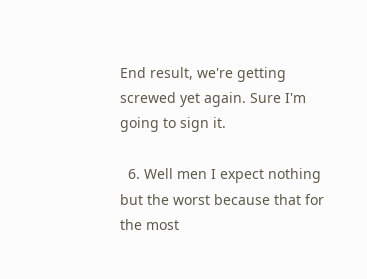End result, we're getting screwed yet again. Sure I'm going to sign it.

  6. Well men I expect nothing but the worst because that for the most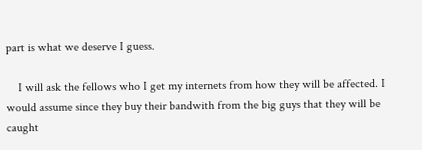part is what we deserve I guess.

    I will ask the fellows who I get my internets from how they will be affected. I would assume since they buy their bandwith from the big guys that they will be caught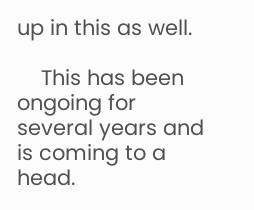up in this as well.

    This has been ongoing for several years and is coming to a head.